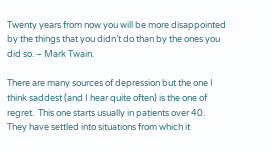Twenty years from now you will be more disappointed by the things that you didn’t do than by the ones you did so. – Mark Twain.

There are many sources of depression but the one I think saddest (and I hear quite often) is the one of regret.  This one starts usually in patients over 40. They have settled into situations from which it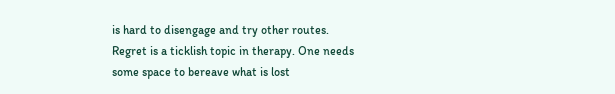is hard to disengage and try other routes.  Regret is a ticklish topic in therapy. One needs some space to bereave what is lost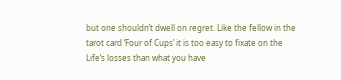but one shouldn’t dwell on regret. Like the fellow in the tarot card ‘Four of Cups’ it is too easy to fixate on the Life’s losses than what you have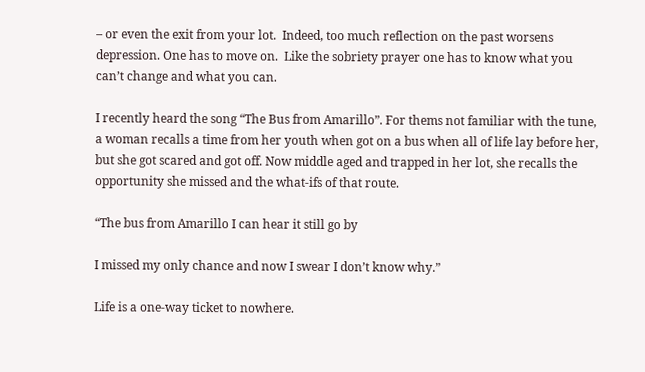– or even the exit from your lot.  Indeed, too much reflection on the past worsens depression. One has to move on.  Like the sobriety prayer one has to know what you can’t change and what you can.

I recently heard the song “The Bus from Amarillo”. For thems not familiar with the tune, a woman recalls a time from her youth when got on a bus when all of life lay before her, but she got scared and got off. Now middle aged and trapped in her lot, she recalls the opportunity she missed and the what-ifs of that route.

“The bus from Amarillo I can hear it still go by

I missed my only chance and now I swear I don’t know why.”

Life is a one-way ticket to nowhere.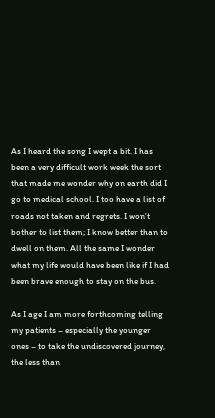As I heard the song I wept a bit. I has been a very difficult work week the sort that made me wonder why on earth did I go to medical school. I too have a list of roads not taken and regrets. I won’t bother to list them; I know better than to dwell on them. All the same I wonder what my life would have been like if I had been brave enough to stay on the bus.

As I age I am more forthcoming telling my patients – especially the younger ones – to take the undiscovered journey, the less than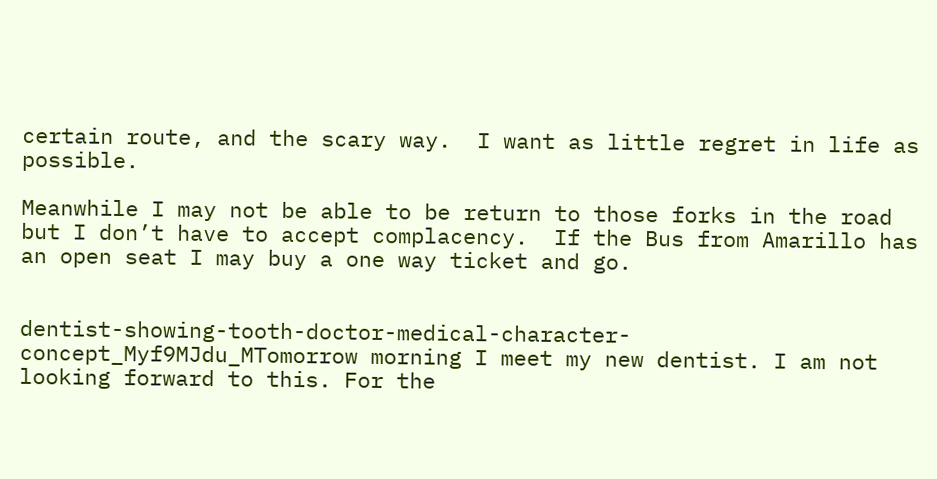certain route, and the scary way.  I want as little regret in life as possible.

Meanwhile I may not be able to be return to those forks in the road but I don’t have to accept complacency.  If the Bus from Amarillo has an open seat I may buy a one way ticket and go.


dentist-showing-tooth-doctor-medical-character-concept_Myf9MJdu_MTomorrow morning I meet my new dentist. I am not looking forward to this. For the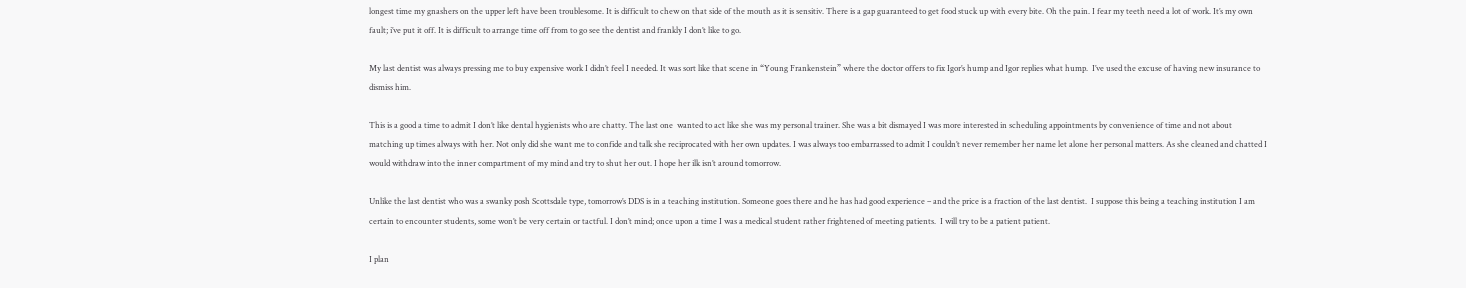longest time my gnashers on the upper left have been troublesome. It is difficult to chew on that side of the mouth as it is sensitiv. There is a gap guaranteed to get food stuck up with every bite. Oh the pain. I fear my teeth need a lot of work. It’s my own fault; i’ve put it off. It is difficult to arrange time off from to go see the dentist and frankly I don’t like to go.

My last dentist was always pressing me to buy expensive work I didn’t feel I needed. It was sort like that scene in “Young Frankenstein” where the doctor offers to fix Igor’s hump and Igor replies what hump.  I’ve used the excuse of having new insurance to dismiss him.

This is a good a time to admit I don’t like dental hygienists who are chatty. The last one  wanted to act like she was my personal trainer. She was a bit dismayed I was more interested in scheduling appointments by convenience of time and not about matching up times always with her. Not only did she want me to confide and talk she reciprocated with her own updates. I was always too embarrassed to admit I couldn’t never remember her name let alone her personal matters. As she cleaned and chatted I would withdraw into the inner compartment of my mind and try to shut her out. I hope her ilk isn’t around tomorrow.

Unlike the last dentist who was a swanky posh Scottsdale type, tomorrow’s DDS is in a teaching institution. Someone goes there and he has had good experience – and the price is a fraction of the last dentist.  I suppose this being a teaching institution I am certain to encounter students, some won’t be very certain or tactful. I don’t mind; once upon a time I was a medical student rather frightened of meeting patients.  I will try to be a patient patient.

I plan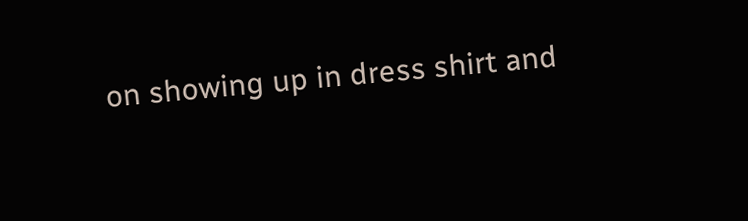on showing up in dress shirt and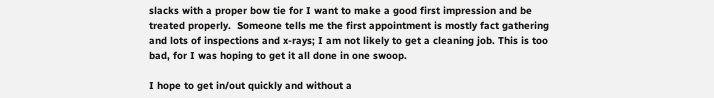slacks with a proper bow tie for I want to make a good first impression and be treated properly.  Someone tells me the first appointment is mostly fact gathering and lots of inspections and x-rays; I am not likely to get a cleaning job. This is too bad, for I was hoping to get it all done in one swoop.

I hope to get in/out quickly and without a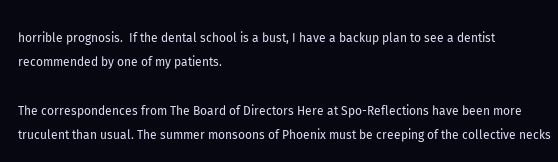horrible prognosis.  If the dental school is a bust, I have a backup plan to see a dentist recommended by one of my patients.

The correspondences from The Board of Directors Here at Spo-Reflections have been more truculent than usual. The summer monsoons of Phoenix must be creeping of the collective necks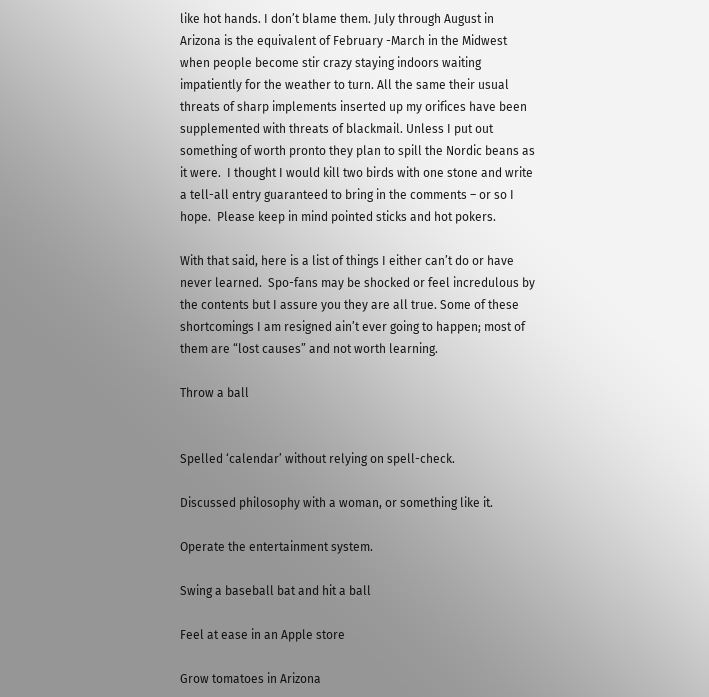like hot hands. I don’t blame them. July through August in Arizona is the equivalent of February -March in the Midwest when people become stir crazy staying indoors waiting impatiently for the weather to turn. All the same their usual threats of sharp implements inserted up my orifices have been supplemented with threats of blackmail. Unless I put out something of worth pronto they plan to spill the Nordic beans as it were.  I thought I would kill two birds with one stone and write a tell-all entry guaranteed to bring in the comments – or so I hope.  Please keep in mind pointed sticks and hot pokers.

With that said, here is a list of things I either can’t do or have never learned.  Spo-fans may be shocked or feel incredulous by the contents but I assure you they are all true. Some of these shortcomings I am resigned ain’t ever going to happen; most of them are “lost causes” and not worth learning.

Throw a ball


Spelled ‘calendar’ without relying on spell-check.

Discussed philosophy with a woman, or something like it.

Operate the entertainment system.

Swing a baseball bat and hit a ball

Feel at ease in an Apple store

Grow tomatoes in Arizona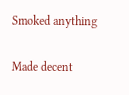Smoked anything

Made decent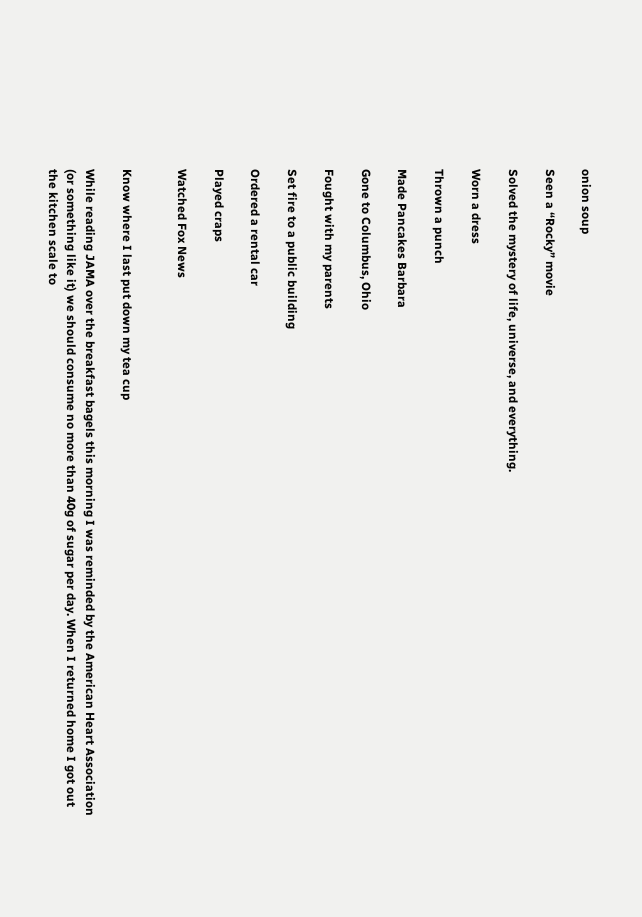onion soup

Seen a “Rocky” movie

Solved the mystery of life, universe, and everything.

Worn a dress

Thrown a punch

Made Pancakes Barbara

Gone to Columbus, Ohio

Fought with my parents

Set fire to a public building

Ordered a rental car

Played craps

Watched Fox News


Know where I last put down my tea cup

While reading JAMA over the breakfast bagels this morning I was reminded by the American Heart Association (or something like it) we should consume no more than 40g of sugar per day. When I returned home I got out the kitchen scale to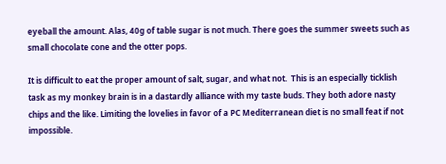eyeball the amount. Alas, 40g of table sugar is not much. There goes the summer sweets such as small chocolate cone and the otter pops.

It is difficult to eat the proper amount of salt, sugar, and what not.  This is an especially ticklish task as my monkey brain is in a dastardly alliance with my taste buds. They both adore nasty chips and the like. Limiting the lovelies in favor of a PC Mediterranean diet is no small feat if not impossible.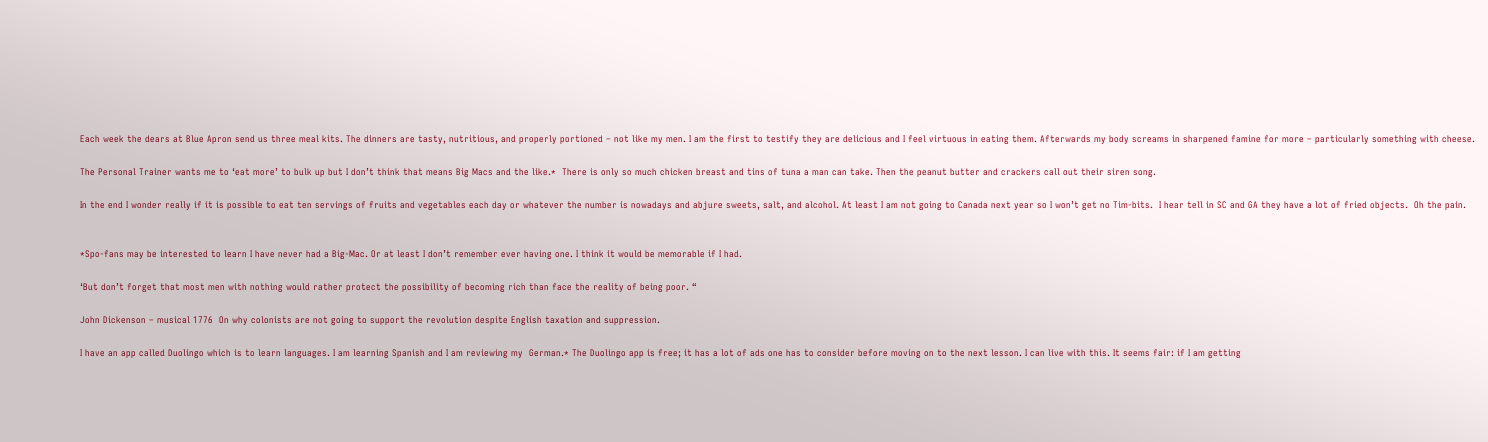Each week the dears at Blue Apron send us three meal kits. The dinners are tasty, nutritious, and properly portioned – not like my men. I am the first to testify they are delicious and I feel virtuous in eating them. Afterwards my body screams in sharpened famine for more – particularly something with cheese.

The Personal Trainer wants me to ‘eat more’ to bulk up but I don’t think that means Big Macs and the like.*  There is only so much chicken breast and tins of tuna a man can take. Then the peanut butter and crackers call out their siren song.

In the end I wonder really if it is possible to eat ten servings of fruits and vegetables each day or whatever the number is nowadays and abjure sweets, salt, and alcohol. At least I am not going to Canada next year so I won’t get no Tim-bits.  I hear tell in SC and GA they have a lot of fried objects.  Oh the pain.


*Spo-fans may be interested to learn I have never had a Big-Mac. Or at least I don’t remember ever having one. I think it would be memorable if I had.

‘But don’t forget that most men with nothing would rather protect the possibility of becoming rich than face the reality of being poor. “

John Dickenson – musical 1776  On why colonists are not going to support the revolution despite English taxation and suppression.

I have an app called Duolingo which is to learn languages. I am learning Spanish and I am reviewing my  German.* The Duolingo app is free; it has a lot of ads one has to consider before moving on to the next lesson. I can live with this. It seems fair: if I am getting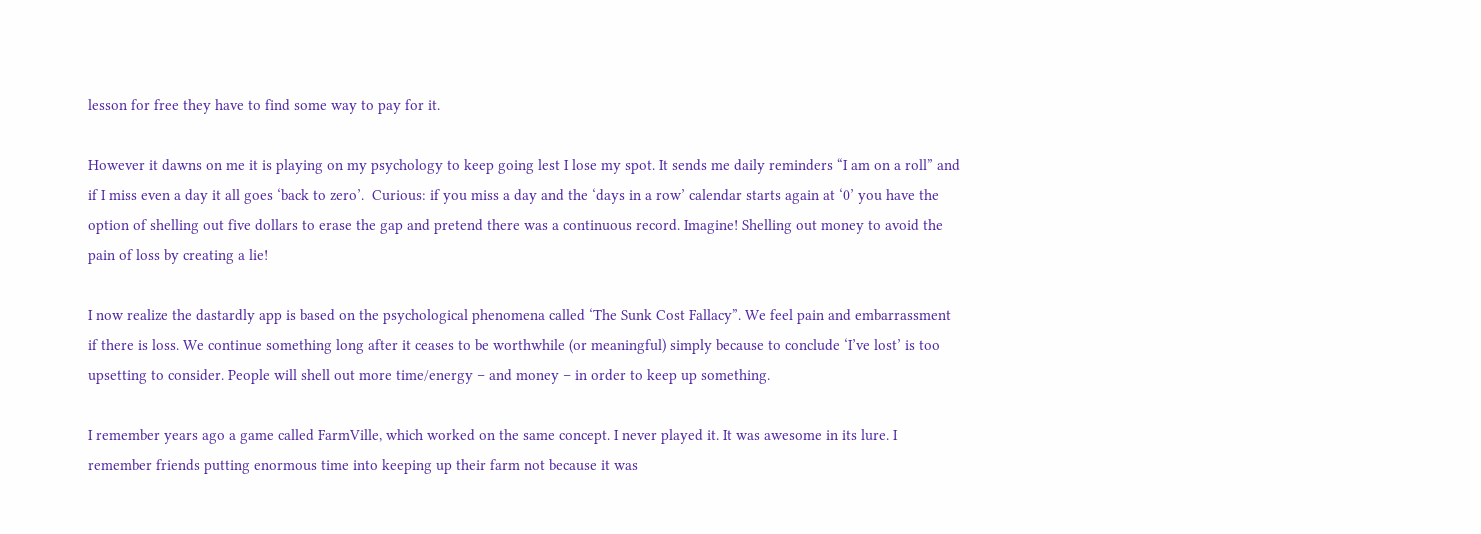lesson for free they have to find some way to pay for it.

However it dawns on me it is playing on my psychology to keep going lest I lose my spot. It sends me daily reminders “I am on a roll” and if I miss even a day it all goes ‘back to zero’.  Curious: if you miss a day and the ‘days in a row’ calendar starts again at ‘0’ you have the option of shelling out five dollars to erase the gap and pretend there was a continuous record. Imagine! Shelling out money to avoid the pain of loss by creating a lie!

I now realize the dastardly app is based on the psychological phenomena called ‘The Sunk Cost Fallacy”. We feel pain and embarrassment if there is loss. We continue something long after it ceases to be worthwhile (or meaningful) simply because to conclude ‘I’ve lost’ is too upsetting to consider. People will shell out more time/energy – and money – in order to keep up something.

I remember years ago a game called FarmVille, which worked on the same concept. I never played it. It was awesome in its lure. I remember friends putting enormous time into keeping up their farm not because it was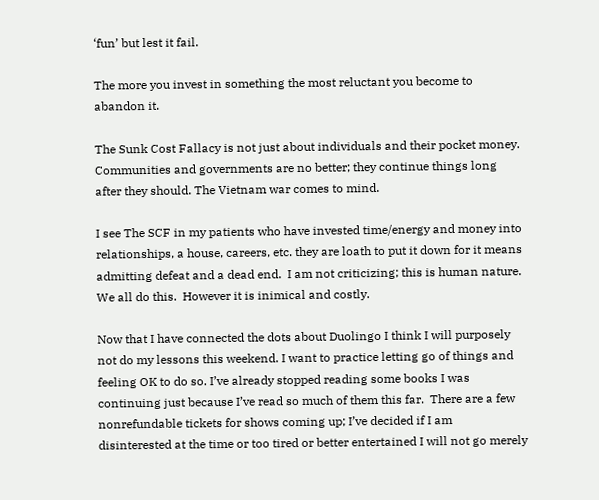‘fun’ but lest it fail.

The more you invest in something the most reluctant you become to abandon it.

The Sunk Cost Fallacy is not just about individuals and their pocket money. Communities and governments are no better; they continue things long after they should. The Vietnam war comes to mind.

I see The SCF in my patients who have invested time/energy and money into relationships, a house, careers, etc. they are loath to put it down for it means admitting defeat and a dead end.  I am not criticizing; this is human nature. We all do this.  However it is inimical and costly.

Now that I have connected the dots about Duolingo I think I will purposely not do my lessons this weekend. I want to practice letting go of things and feeling OK to do so. I’ve already stopped reading some books I was continuing just because I’ve read so much of them this far.  There are a few nonrefundable tickets for shows coming up; I’ve decided if I am disinterested at the time or too tired or better entertained I will not go merely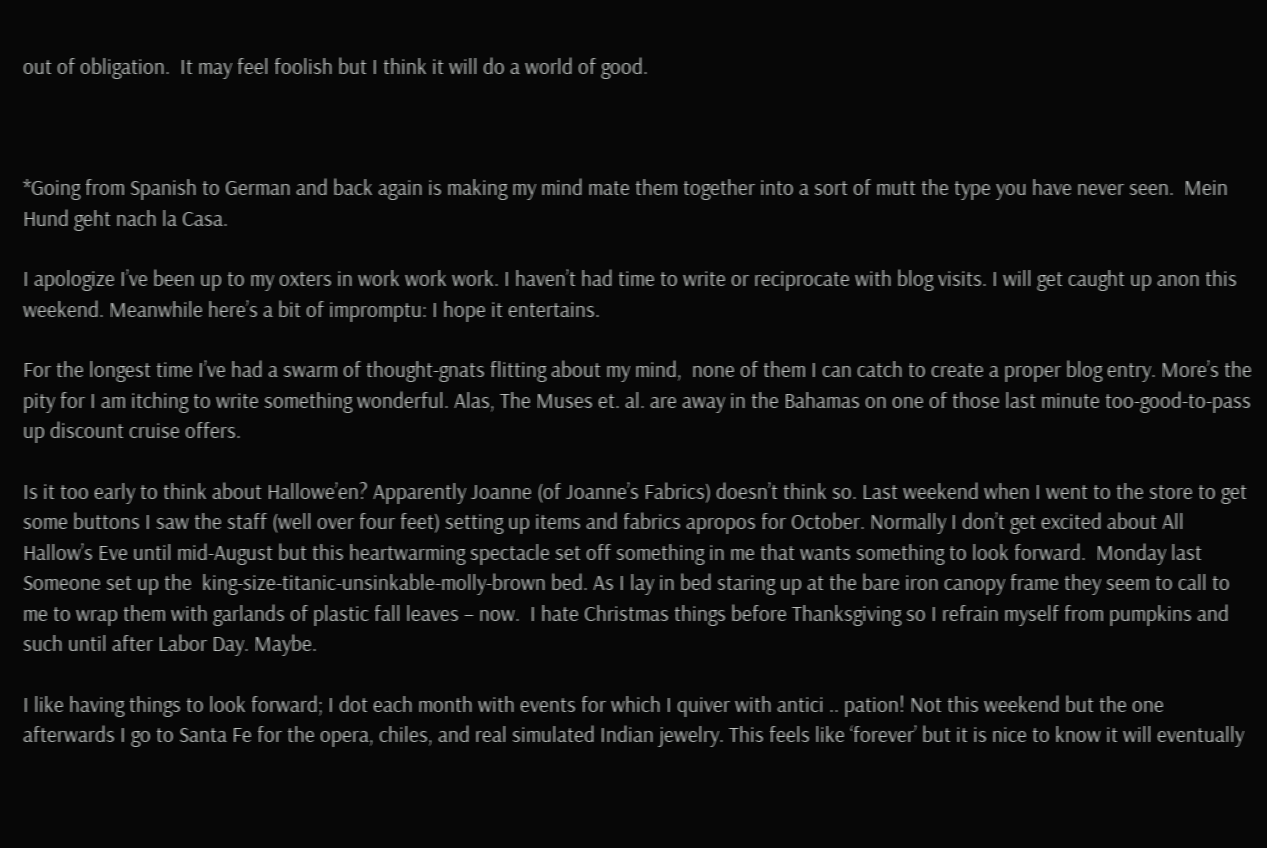out of obligation.  It may feel foolish but I think it will do a world of good.



*Going from Spanish to German and back again is making my mind mate them together into a sort of mutt the type you have never seen.  Mein Hund geht nach la Casa.

I apologize I’ve been up to my oxters in work work work. I haven’t had time to write or reciprocate with blog visits. I will get caught up anon this weekend. Meanwhile here’s a bit of impromptu: I hope it entertains.

For the longest time I’ve had a swarm of thought-gnats flitting about my mind,  none of them I can catch to create a proper blog entry. More’s the pity for I am itching to write something wonderful. Alas, The Muses et. al. are away in the Bahamas on one of those last minute too-good-to-pass up discount cruise offers.

Is it too early to think about Hallowe’en? Apparently Joanne (of Joanne’s Fabrics) doesn’t think so. Last weekend when I went to the store to get some buttons I saw the staff (well over four feet) setting up items and fabrics apropos for October. Normally I don’t get excited about All Hallow’s Eve until mid-August but this heartwarming spectacle set off something in me that wants something to look forward.  Monday last Someone set up the  king-size-titanic-unsinkable-molly-brown bed. As I lay in bed staring up at the bare iron canopy frame they seem to call to me to wrap them with garlands of plastic fall leaves – now.  I hate Christmas things before Thanksgiving so I refrain myself from pumpkins and such until after Labor Day. Maybe.

I like having things to look forward; I dot each month with events for which I quiver with antici .. pation! Not this weekend but the one afterwards I go to Santa Fe for the opera, chiles, and real simulated Indian jewelry. This feels like ‘forever’ but it is nice to know it will eventually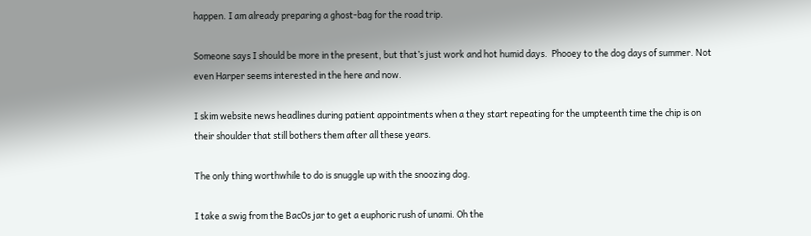happen. I am already preparing a ghost-bag for the road trip.

Someone says I should be more in the present, but that’s just work and hot humid days.  Phooey to the dog days of summer. Not even Harper seems interested in the here and now.

I skim website news headlines during patient appointments when a they start repeating for the umpteenth time the chip is on their shoulder that still bothers them after all these years.

The only thing worthwhile to do is snuggle up with the snoozing dog.

I take a swig from the BacOs jar to get a euphoric rush of unami. Oh the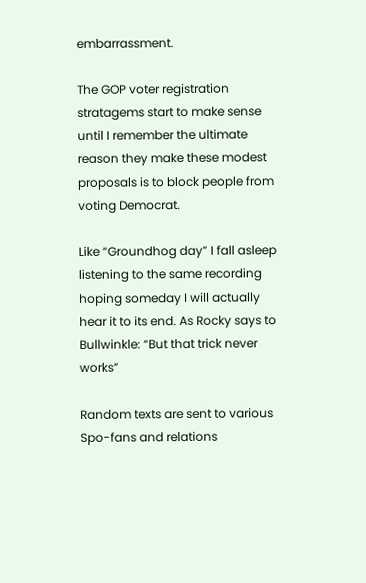embarrassment.

The GOP voter registration stratagems start to make sense until I remember the ultimate reason they make these modest proposals is to block people from voting Democrat.

Like “Groundhog day” I fall asleep listening to the same recording hoping someday I will actually hear it to its end. As Rocky says to Bullwinkle: “But that trick never works”

Random texts are sent to various Spo-fans and relations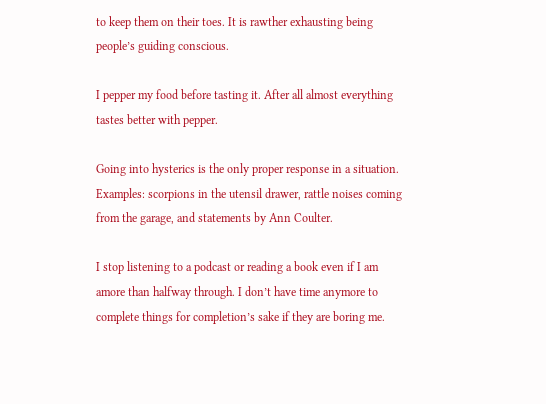to keep them on their toes. It is rawther exhausting being people’s guiding conscious.

I pepper my food before tasting it. After all almost everything tastes better with pepper.

Going into hysterics is the only proper response in a situation.  Examples: scorpions in the utensil drawer, rattle noises coming from the garage, and statements by Ann Coulter.

I stop listening to a podcast or reading a book even if I am amore than halfway through. I don’t have time anymore to complete things for completion’s sake if they are boring me.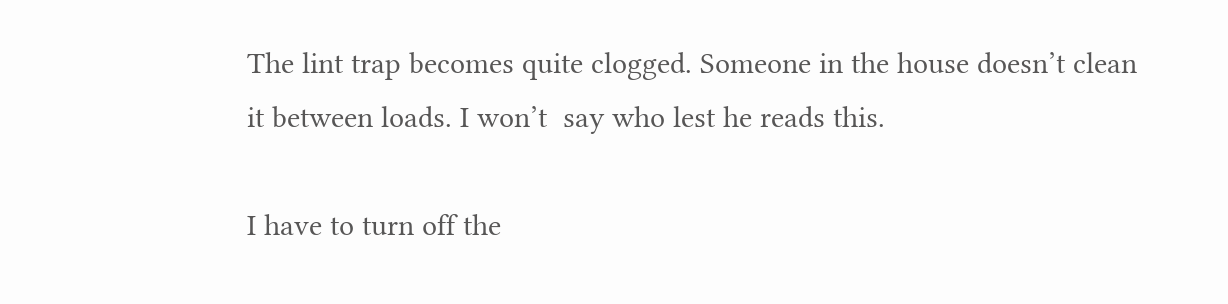The lint trap becomes quite clogged. Someone in the house doesn’t clean it between loads. I won’t  say who lest he reads this.

I have to turn off the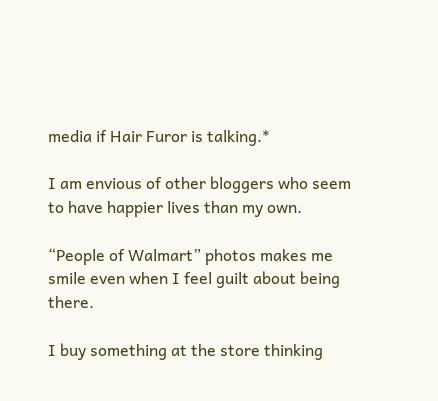media if Hair Furor is talking.*

I am envious of other bloggers who seem to have happier lives than my own.

“People of Walmart” photos makes me smile even when I feel guilt about being there.

I buy something at the store thinking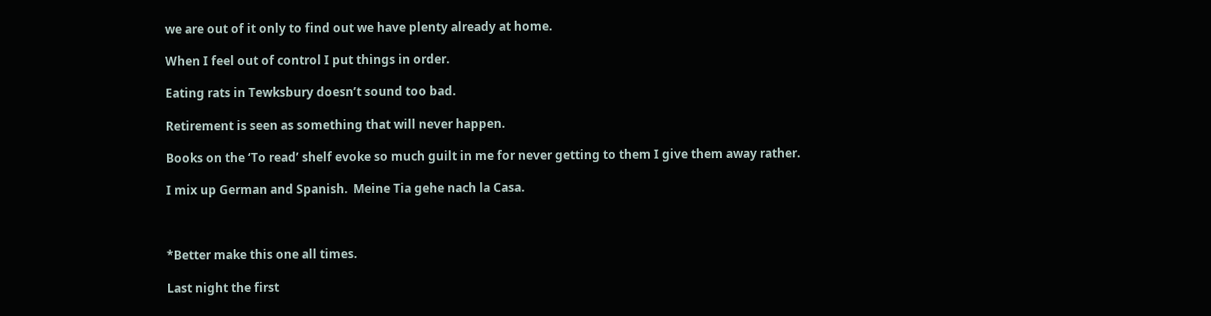we are out of it only to find out we have plenty already at home.

When I feel out of control I put things in order.

Eating rats in Tewksbury doesn’t sound too bad.

Retirement is seen as something that will never happen.

Books on the ‘To read’ shelf evoke so much guilt in me for never getting to them I give them away rather.

I mix up German and Spanish.  Meine Tia gehe nach la Casa.



*Better make this one all times.

Last night the first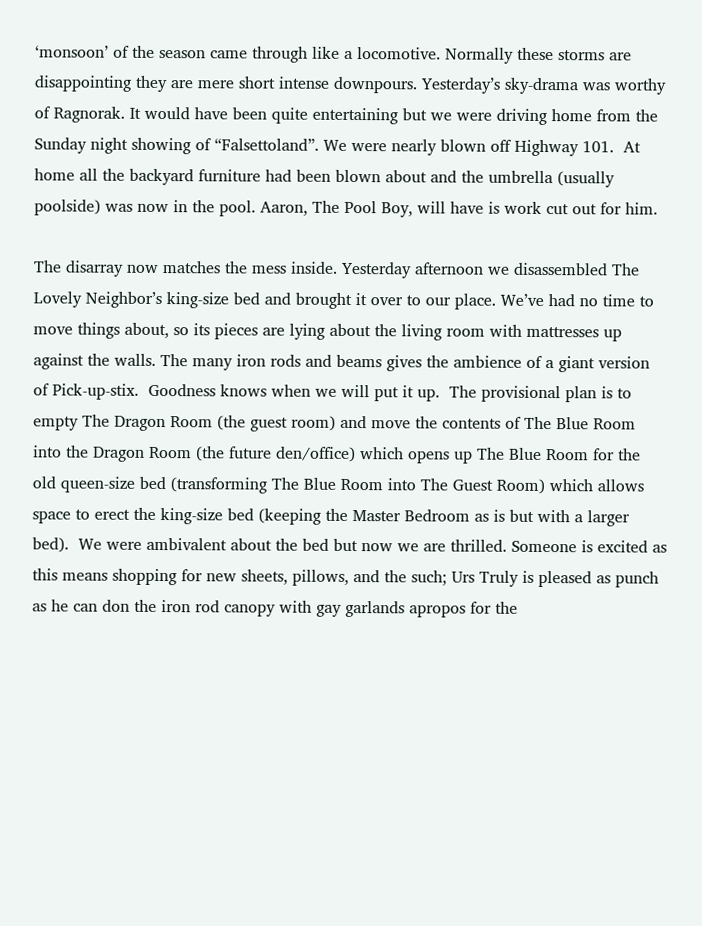‘monsoon’ of the season came through like a locomotive. Normally these storms are disappointing they are mere short intense downpours. Yesterday’s sky-drama was worthy of Ragnorak. It would have been quite entertaining but we were driving home from the Sunday night showing of “Falsettoland”. We were nearly blown off Highway 101.  At home all the backyard furniture had been blown about and the umbrella (usually poolside) was now in the pool. Aaron, The Pool Boy, will have is work cut out for him.

The disarray now matches the mess inside. Yesterday afternoon we disassembled The Lovely Neighbor’s king-size bed and brought it over to our place. We’ve had no time to move things about, so its pieces are lying about the living room with mattresses up against the walls. The many iron rods and beams gives the ambience of a giant version of Pick-up-stix.  Goodness knows when we will put it up.  The provisional plan is to empty The Dragon Room (the guest room) and move the contents of The Blue Room into the Dragon Room (the future den/office) which opens up The Blue Room for the old queen-size bed (transforming The Blue Room into The Guest Room) which allows space to erect the king-size bed (keeping the Master Bedroom as is but with a larger bed).  We were ambivalent about the bed but now we are thrilled. Someone is excited as this means shopping for new sheets, pillows, and the such; Urs Truly is pleased as punch as he can don the iron rod canopy with gay garlands apropos for the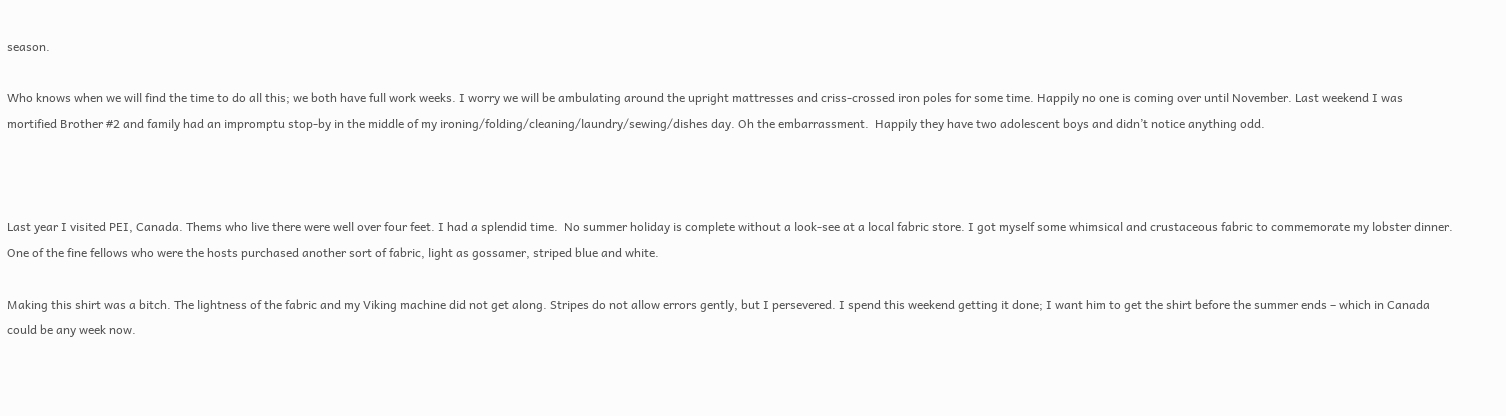season.

Who knows when we will find the time to do all this; we both have full work weeks. I worry we will be ambulating around the upright mattresses and criss-crossed iron poles for some time. Happily no one is coming over until November. Last weekend I was mortified Brother #2 and family had an impromptu stop-by in the middle of my ironing/folding/cleaning/laundry/sewing/dishes day. Oh the embarrassment.  Happily they have two adolescent boys and didn’t notice anything odd.



Last year I visited PEI, Canada. Thems who live there were well over four feet. I had a splendid time.  No summer holiday is complete without a look-see at a local fabric store. I got myself some whimsical and crustaceous fabric to commemorate my lobster dinner. One of the fine fellows who were the hosts purchased another sort of fabric, light as gossamer, striped blue and white.

Making this shirt was a bitch. The lightness of the fabric and my Viking machine did not get along. Stripes do not allow errors gently, but I persevered. I spend this weekend getting it done; I want him to get the shirt before the summer ends – which in Canada could be any week now.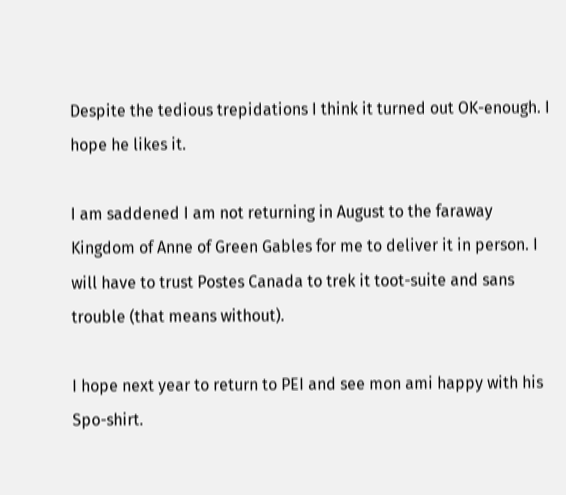Despite the tedious trepidations I think it turned out OK-enough. I hope he likes it.

I am saddened I am not returning in August to the faraway Kingdom of Anne of Green Gables for me to deliver it in person. I will have to trust Postes Canada to trek it toot-suite and sans trouble (that means without).

I hope next year to return to PEI and see mon ami happy with his Spo-shirt.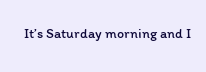It’s Saturday morning and I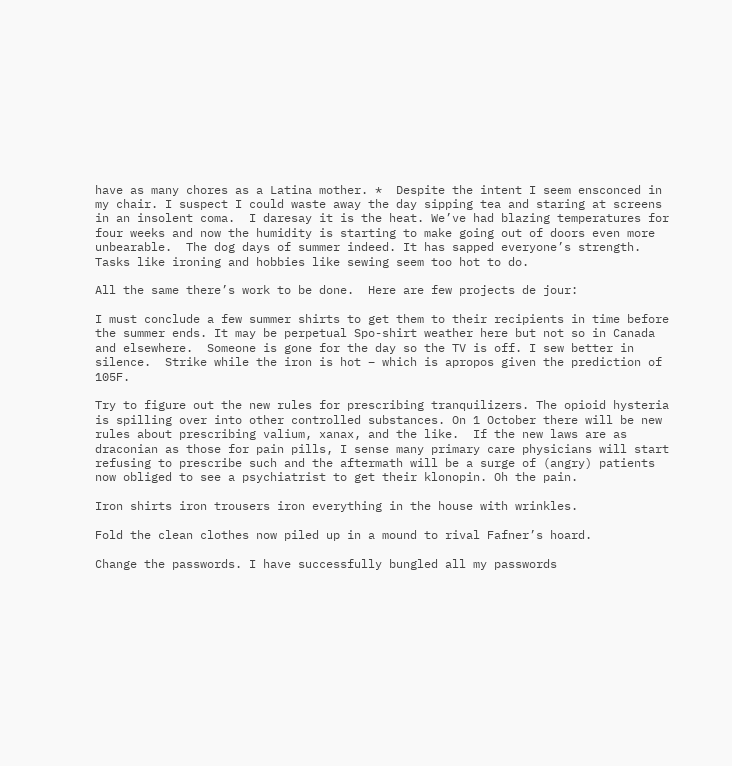have as many chores as a Latina mother. *  Despite the intent I seem ensconced in my chair. I suspect I could waste away the day sipping tea and staring at screens in an insolent coma.  I daresay it is the heat. We’ve had blazing temperatures for four weeks and now the humidity is starting to make going out of doors even more unbearable.  The dog days of summer indeed. It has sapped everyone’s strength. Tasks like ironing and hobbies like sewing seem too hot to do.

All the same there’s work to be done.  Here are few projects de jour:

I must conclude a few summer shirts to get them to their recipients in time before the summer ends. It may be perpetual Spo-shirt weather here but not so in Canada and elsewhere.  Someone is gone for the day so the TV is off. I sew better in silence.  Strike while the iron is hot – which is apropos given the prediction of 105F.

Try to figure out the new rules for prescribing tranquilizers. The opioid hysteria is spilling over into other controlled substances. On 1 October there will be new rules about prescribing valium, xanax, and the like.  If the new laws are as draconian as those for pain pills, I sense many primary care physicians will start refusing to prescribe such and the aftermath will be a surge of (angry) patients now obliged to see a psychiatrist to get their klonopin. Oh the pain.

Iron shirts iron trousers iron everything in the house with wrinkles.

Fold the clean clothes now piled up in a mound to rival Fafner’s hoard.

Change the passwords. I have successfully bungled all my passwords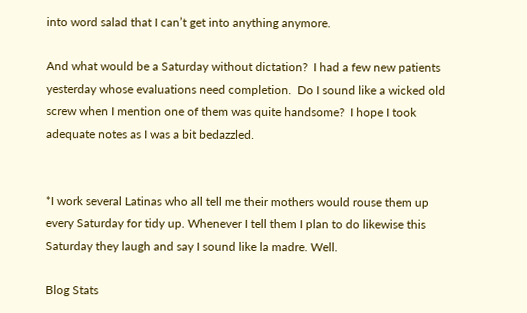into word salad that I can’t get into anything anymore.

And what would be a Saturday without dictation?  I had a few new patients yesterday whose evaluations need completion.  Do I sound like a wicked old screw when I mention one of them was quite handsome?  I hope I took adequate notes as I was a bit bedazzled.


*I work several Latinas who all tell me their mothers would rouse them up every Saturday for tidy up. Whenever I tell them I plan to do likewise this Saturday they laugh and say I sound like la madre. Well.

Blog Stats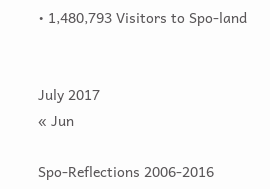• 1,480,793 Visitors to Spo-land


July 2017
« Jun

Spo-Reflections 2006-2016